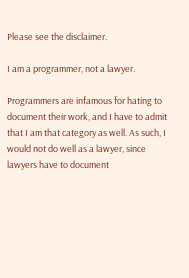Please see the disclaimer.

I am a programmer, not a lawyer.

Programmers are infamous for hating to document their work, and I have to admit that I am that category as well. As such, I would not do well as a lawyer, since lawyers have to document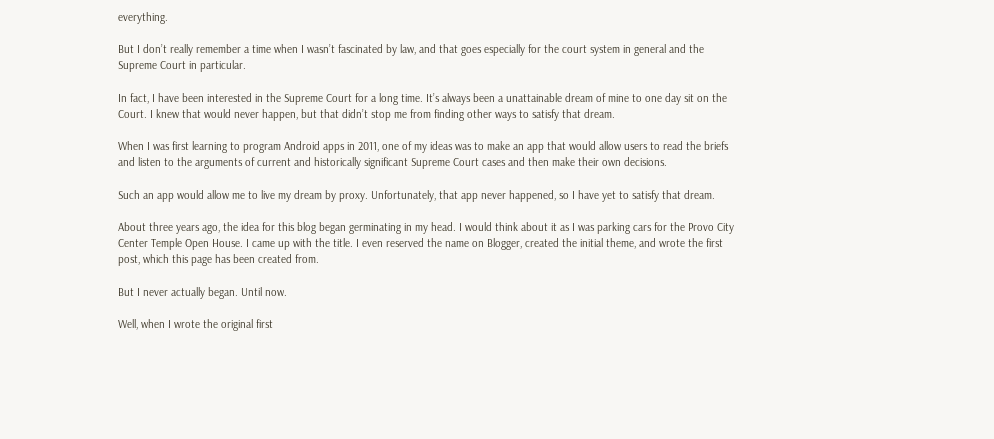everything.

But I don’t really remember a time when I wasn’t fascinated by law, and that goes especially for the court system in general and the Supreme Court in particular.

In fact, I have been interested in the Supreme Court for a long time. It’s always been a unattainable dream of mine to one day sit on the Court. I knew that would never happen, but that didn’t stop me from finding other ways to satisfy that dream.

When I was first learning to program Android apps in 2011, one of my ideas was to make an app that would allow users to read the briefs and listen to the arguments of current and historically significant Supreme Court cases and then make their own decisions.

Such an app would allow me to live my dream by proxy. Unfortunately, that app never happened, so I have yet to satisfy that dream.

About three years ago, the idea for this blog began germinating in my head. I would think about it as I was parking cars for the Provo City Center Temple Open House. I came up with the title. I even reserved the name on Blogger, created the initial theme, and wrote the first post, which this page has been created from.

But I never actually began. Until now.

Well, when I wrote the original first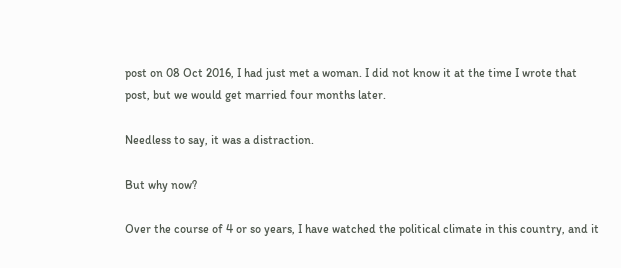post on 08 Oct 2016, I had just met a woman. I did not know it at the time I wrote that post, but we would get married four months later.

Needless to say, it was a distraction.

But why now?

Over the course of 4 or so years, I have watched the political climate in this country, and it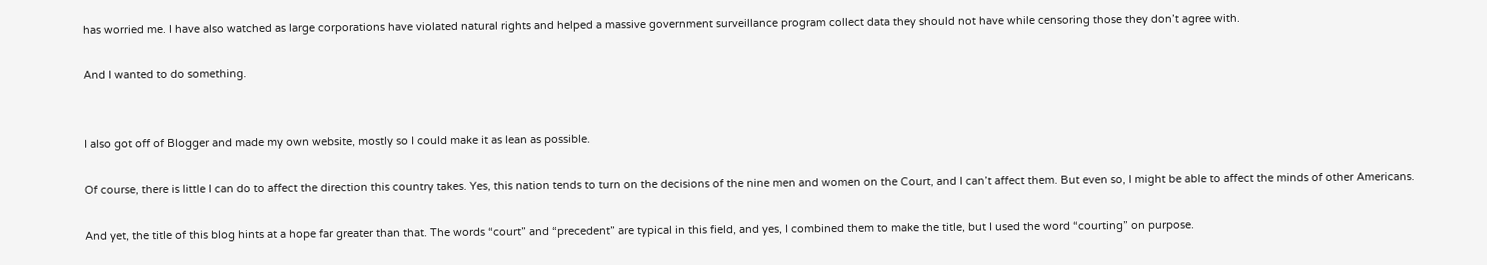has worried me. I have also watched as large corporations have violated natural rights and helped a massive government surveillance program collect data they should not have while censoring those they don’t agree with.

And I wanted to do something.


I also got off of Blogger and made my own website, mostly so I could make it as lean as possible.

Of course, there is little I can do to affect the direction this country takes. Yes, this nation tends to turn on the decisions of the nine men and women on the Court, and I can’t affect them. But even so, I might be able to affect the minds of other Americans.

And yet, the title of this blog hints at a hope far greater than that. The words “court” and “precedent” are typical in this field, and yes, I combined them to make the title, but I used the word “courting” on purpose.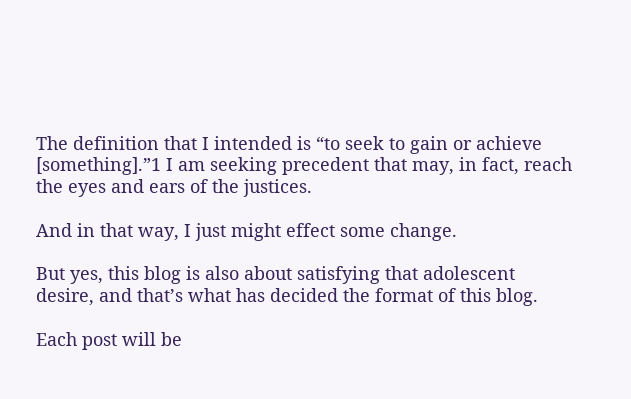The definition that I intended is “to seek to gain or achieve [something].”1 I am seeking precedent that may, in fact, reach the eyes and ears of the justices.

And in that way, I just might effect some change.

But yes, this blog is also about satisfying that adolescent desire, and that’s what has decided the format of this blog.

Each post will be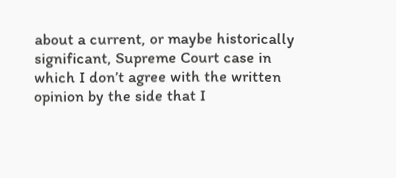about a current, or maybe historically significant, Supreme Court case in which I don’t agree with the written opinion by the side that I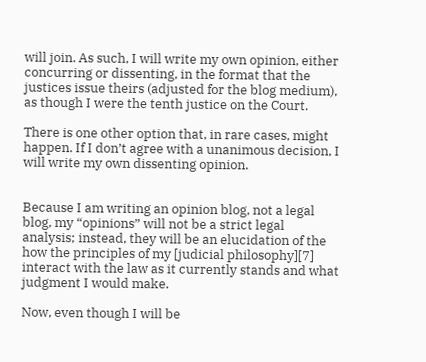will join. As such, I will write my own opinion, either concurring or dissenting, in the format that the justices issue theirs (adjusted for the blog medium), as though I were the tenth justice on the Court.

There is one other option that, in rare cases, might happen. If I don’t agree with a unanimous decision, I will write my own dissenting opinion.


Because I am writing an opinion blog, not a legal blog, my “opinions” will not be a strict legal analysis; instead, they will be an elucidation of the how the principles of my [judicial philosophy][7] interact with the law as it currently stands and what judgment I would make.

Now, even though I will be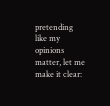pretending like my opinions matter, let me make it clear: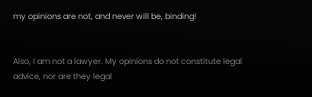my opinions are not, and never will be, binding!


Also, I am not a lawyer. My opinions do not constitute legal advice, nor are they legal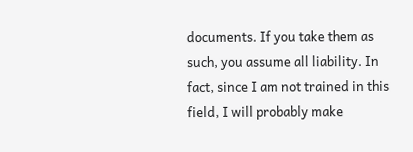documents. If you take them as such, you assume all liability. In fact, since I am not trained in this field, I will probably make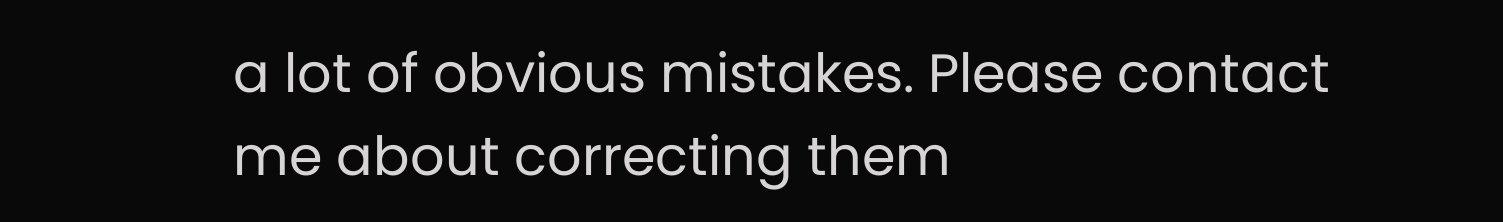a lot of obvious mistakes. Please contact me about correcting them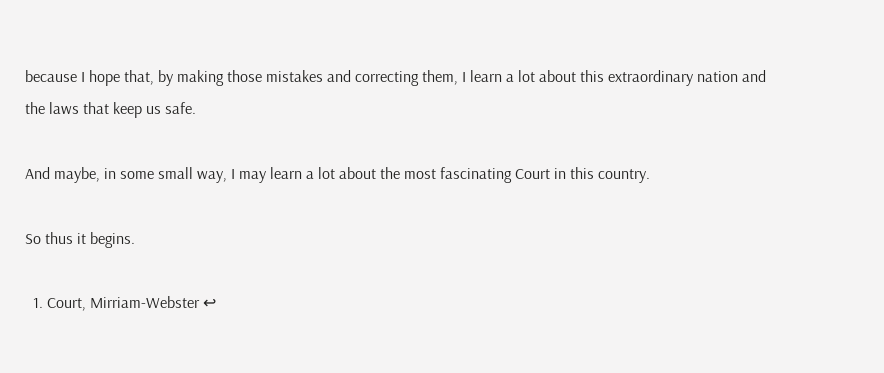because I hope that, by making those mistakes and correcting them, I learn a lot about this extraordinary nation and the laws that keep us safe.

And maybe, in some small way, I may learn a lot about the most fascinating Court in this country.

So thus it begins.

  1. Court, Mirriam-Webster ↩